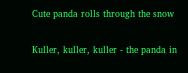Cute panda rolls through the snow

Kuller, kuller, kuller - the panda in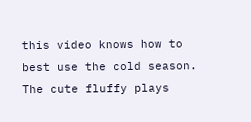this video knows how to best use the cold season. The cute fluffy plays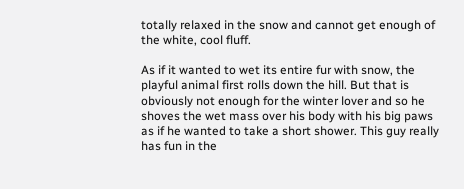totally relaxed in the snow and cannot get enough of the white, cool fluff.

As if it wanted to wet its entire fur with snow, the playful animal first rolls down the hill. But that is obviously not enough for the winter lover and so he shoves the wet mass over his body with his big paws as if he wanted to take a short shower. This guy really has fun in the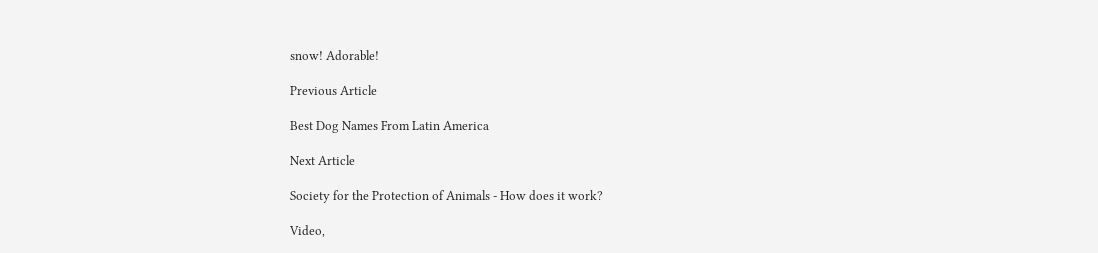snow! Adorable!

Previous Article

Best Dog Names From Latin America

Next Article

Society for the Protection of Animals - How does it work?

Video,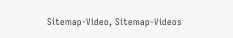Sitemap-Video, Sitemap-Videos